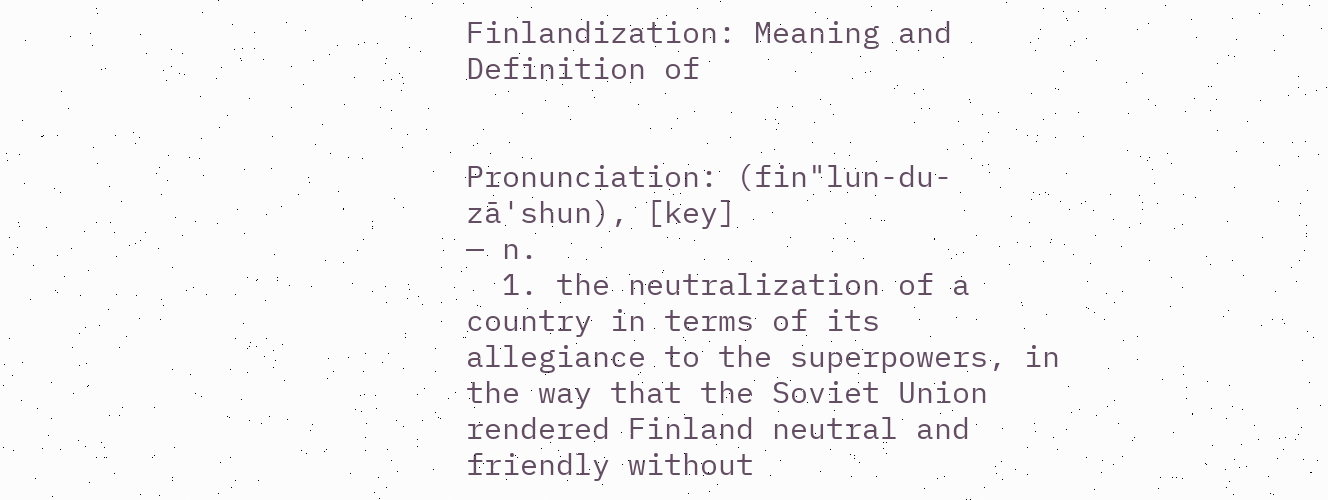Finlandization: Meaning and Definition of


Pronunciation: (fin"lun-du-zā'shun), [key]
— n.
  1. the neutralization of a country in terms of its allegiance to the superpowers, in the way that the Soviet Union rendered Finland neutral and friendly without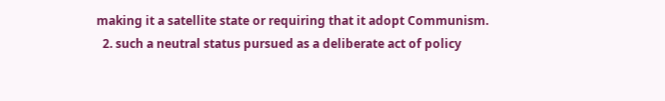making it a satellite state or requiring that it adopt Communism.
  2. such a neutral status pursued as a deliberate act of policy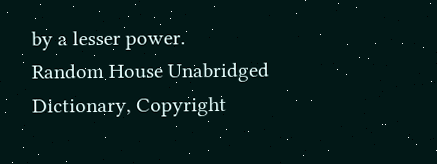by a lesser power.
Random House Unabridged Dictionary, Copyright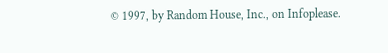© 1997, by Random House, Inc., on Infoplease.